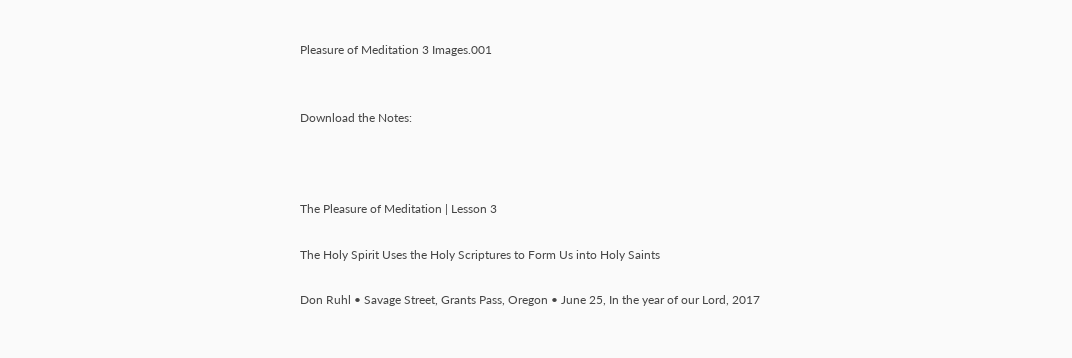Pleasure of Meditation 3 Images.001


Download the Notes:



The Pleasure of Meditation | Lesson 3

The Holy Spirit Uses the Holy Scriptures to Form Us into Holy Saints

Don Ruhl • Savage Street, Grants Pass, Oregon • June 25, In the year of our Lord, 2017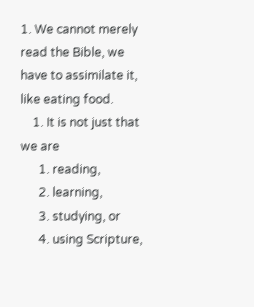1. We cannot merely read the Bible, we have to assimilate it, like eating food.
    1. It is not just that we are
      1. reading,
      2. learning,
      3. studying, or
      4. using Scripture,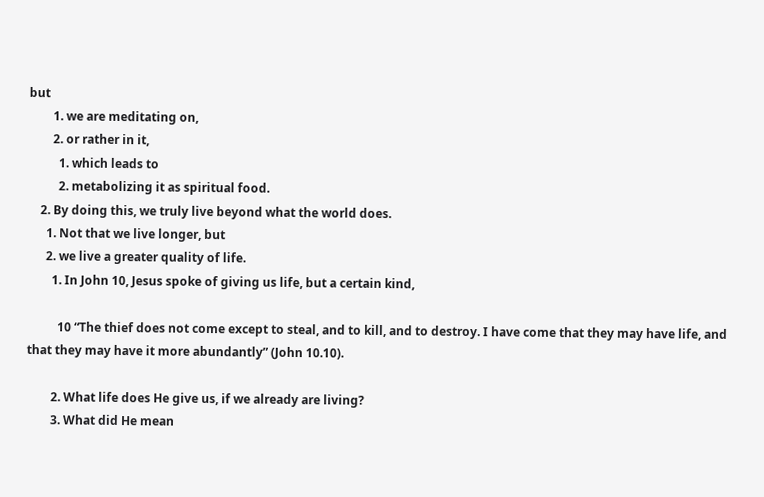but
        1. we are meditating on,
        2. or rather in it,
          1. which leads to
          2. metabolizing it as spiritual food.
    2. By doing this, we truly live beyond what the world does.
      1. Not that we live longer, but
      2. we live a greater quality of life.
        1. In John 10, Jesus spoke of giving us life, but a certain kind,

          10 “The thief does not come except to steal, and to kill, and to destroy. I have come that they may have life, and that they may have it more abundantly” (John 10.10).

        2. What life does He give us, if we already are living?
        3. What did He mean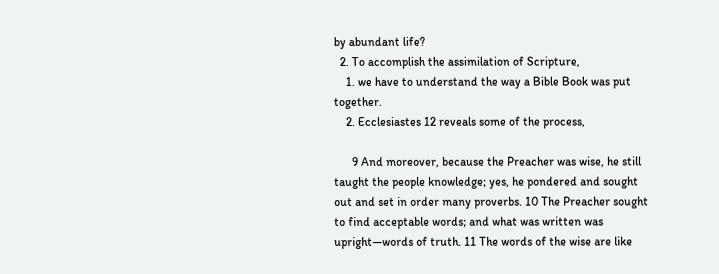by abundant life?
  2. To accomplish the assimilation of Scripture,
    1. we have to understand the way a Bible Book was put together.
    2. Ecclesiastes 12 reveals some of the process,

      9 And moreover, because the Preacher was wise, he still taught the people knowledge; yes, he pondered and sought out and set in order many proverbs. 10 The Preacher sought to find acceptable words; and what was written was upright—words of truth. 11 The words of the wise are like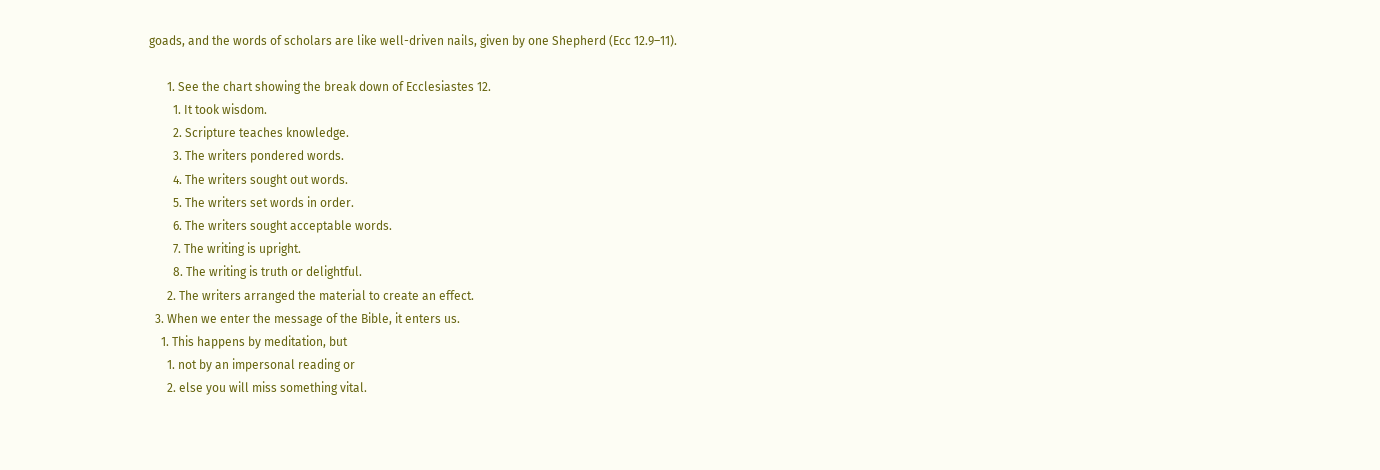goads, and the words of scholars are like well-driven nails, given by one Shepherd (Ecc 12.9–11).

      1. See the chart showing the break down of Ecclesiastes 12.
        1. It took wisdom.
        2. Scripture teaches knowledge.
        3. The writers pondered words.
        4. The writers sought out words.
        5. The writers set words in order.
        6. The writers sought acceptable words.
        7. The writing is upright.
        8. The writing is truth or delightful.
      2. The writers arranged the material to create an effect.
  3. When we enter the message of the Bible, it enters us.
    1. This happens by meditation, but
      1. not by an impersonal reading or
      2. else you will miss something vital.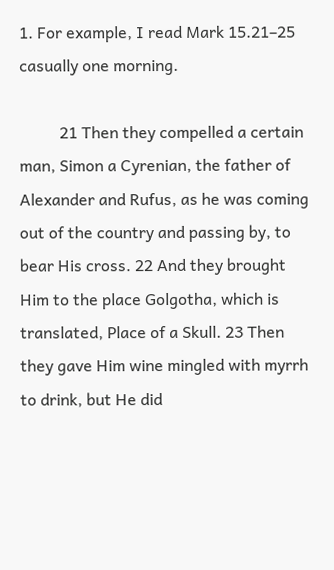1. For example, I read Mark 15.21–25 casually one morning.

          21 Then they compelled a certain man, Simon a Cyrenian, the father of Alexander and Rufus, as he was coming out of the country and passing by, to bear His cross. 22 And they brought Him to the place Golgotha, which is translated, Place of a Skull. 23 Then they gave Him wine mingled with myrrh to drink, but He did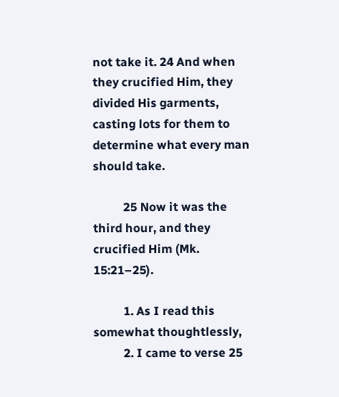not take it. 24 And when they crucified Him, they divided His garments, casting lots for them to determine what every man should take.

          25 Now it was the third hour, and they crucified Him (Mk. 15:21–25).

          1. As I read this somewhat thoughtlessly,
          2. I came to verse 25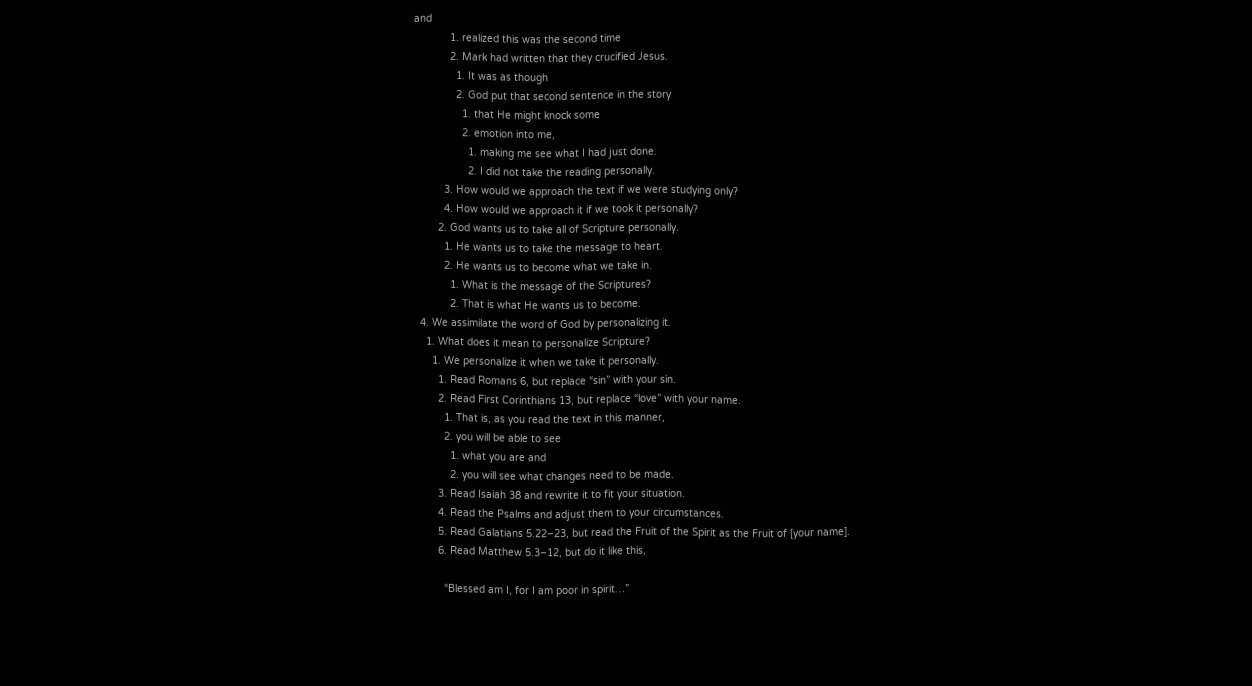and
            1. realized this was the second time
            2. Mark had written that they crucified Jesus.
              1. It was as though
              2. God put that second sentence in the story
                1. that He might knock some
                2. emotion into me,
                  1. making me see what I had just done.
                  2. I did not take the reading personally.
          3. How would we approach the text if we were studying only?
          4. How would we approach it if we took it personally?
        2. God wants us to take all of Scripture personally.
          1. He wants us to take the message to heart.
          2. He wants us to become what we take in.
            1. What is the message of the Scriptures?
            2. That is what He wants us to become.
  4. We assimilate the word of God by personalizing it.
    1. What does it mean to personalize Scripture?
      1. We personalize it when we take it personally.
        1. Read Romans 6, but replace “sin” with your sin.
        2. Read First Corinthians 13, but replace “love” with your name.
          1. That is, as you read the text in this manner,
          2. you will be able to see
            1. what you are and
            2. you will see what changes need to be made.
        3. Read Isaiah 38 and rewrite it to fit your situation.
        4. Read the Psalms and adjust them to your circumstances.
        5. Read Galatians 5.22–23, but read the Fruit of the Spirit as the Fruit of [your name].
        6. Read Matthew 5.3–12, but do it like this,

          “Blessed am I, for I am poor in spirit…”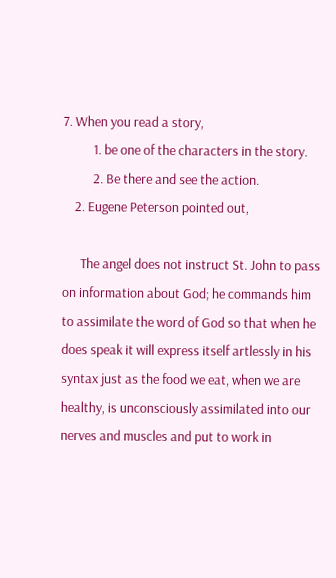7. When you read a story,
          1. be one of the characters in the story.
          2. Be there and see the action.
    2. Eugene Peterson pointed out,

      The angel does not instruct St. John to pass on information about God; he commands him to assimilate the word of God so that when he does speak it will express itself artlessly in his syntax just as the food we eat, when we are healthy, is unconsciously assimilated into our nerves and muscles and put to work in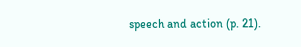speech and action (p. 21).